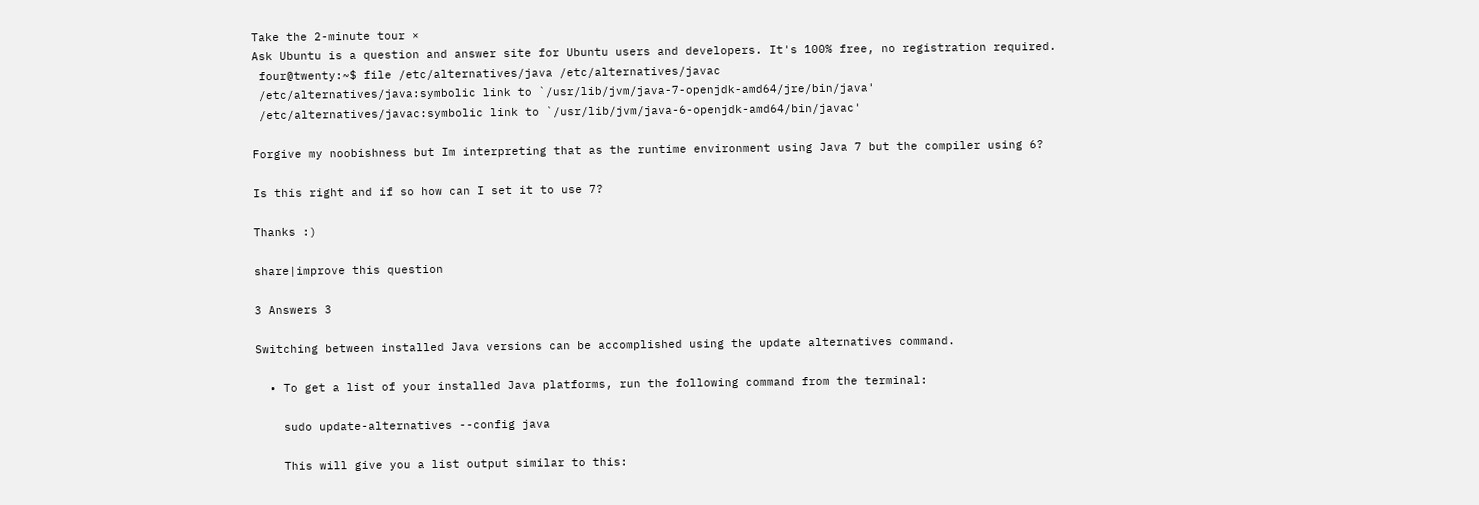Take the 2-minute tour ×
Ask Ubuntu is a question and answer site for Ubuntu users and developers. It's 100% free, no registration required.
 four@twenty:~$ file /etc/alternatives/java /etc/alternatives/javac
 /etc/alternatives/java:symbolic link to `/usr/lib/jvm/java-7-openjdk-amd64/jre/bin/java'
 /etc/alternatives/javac:symbolic link to `/usr/lib/jvm/java-6-openjdk-amd64/bin/javac'

Forgive my noobishness but Im interpreting that as the runtime environment using Java 7 but the compiler using 6?

Is this right and if so how can I set it to use 7?

Thanks :)

share|improve this question

3 Answers 3

Switching between installed Java versions can be accomplished using the update alternatives command.

  • To get a list of your installed Java platforms, run the following command from the terminal:

    sudo update-alternatives --config java

    This will give you a list output similar to this: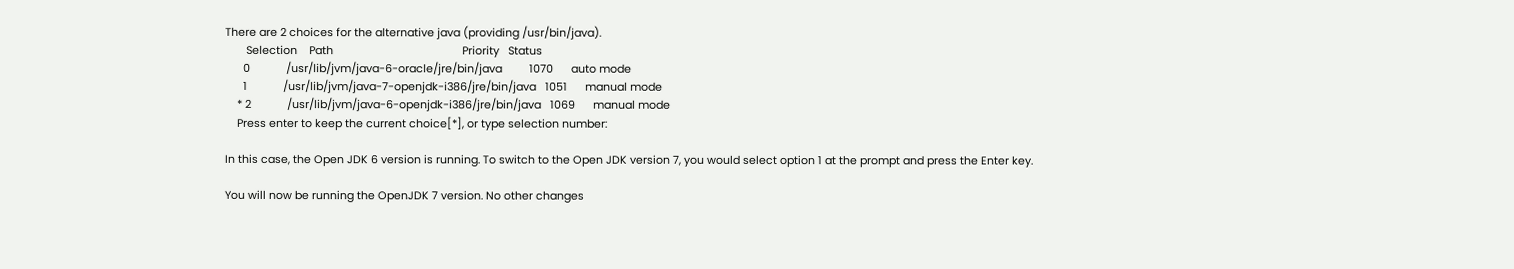There are 2 choices for the alternative java (providing /usr/bin/java).
       Selection    Path                                           Priority   Status
      0            /usr/lib/jvm/java-6-oracle/jre/bin/java         1070      auto mode
      1            /usr/lib/jvm/java-7-openjdk-i386/jre/bin/java   1051      manual mode
    * 2            /usr/lib/jvm/java-6-openjdk-i386/jre/bin/java   1069      manual mode
    Press enter to keep the current choice[*], or type selection number:

In this case, the Open JDK 6 version is running. To switch to the Open JDK version 7, you would select option 1 at the prompt and press the Enter key.

You will now be running the OpenJDK 7 version. No other changes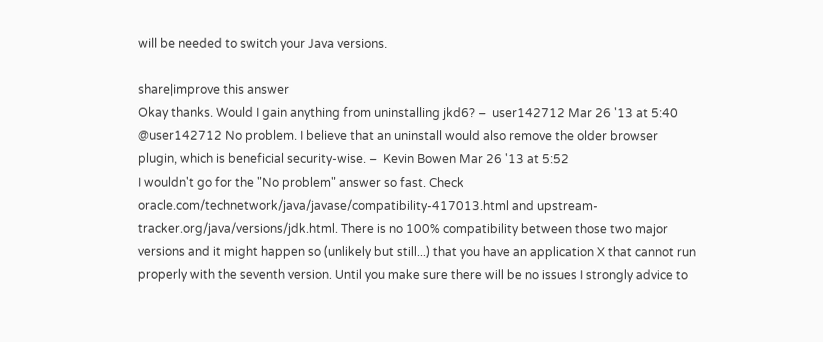will be needed to switch your Java versions.

share|improve this answer
Okay thanks. Would I gain anything from uninstalling jkd6? –  user142712 Mar 26 '13 at 5:40
@user142712 No problem. I believe that an uninstall would also remove the older browser plugin, which is beneficial security-wise. –  Kevin Bowen Mar 26 '13 at 5:52
I wouldn't go for the "No problem" answer so fast. Check oracle.com/technetwork/java/javase/compatibility-417013.html and upstream-tracker.org/java/versions/jdk.html. There is no 100% compatibility between those two major versions and it might happen so (unlikely but still...) that you have an application X that cannot run properly with the seventh version. Until you make sure there will be no issues I strongly advice to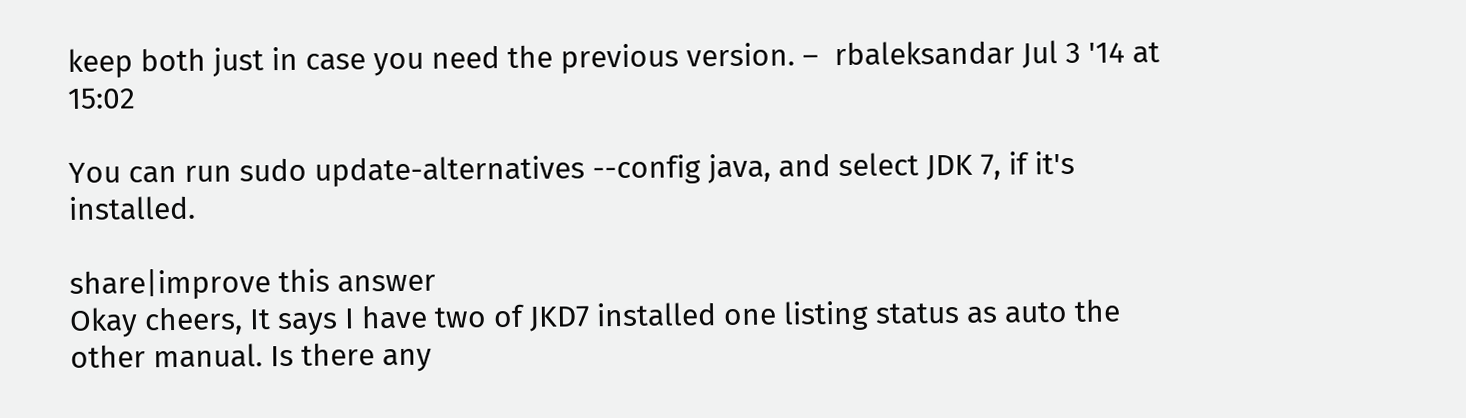keep both just in case you need the previous version. –  rbaleksandar Jul 3 '14 at 15:02

You can run sudo update-alternatives --config java, and select JDK 7, if it's installed.

share|improve this answer
Okay cheers, It says I have two of JKD7 installed one listing status as auto the other manual. Is there any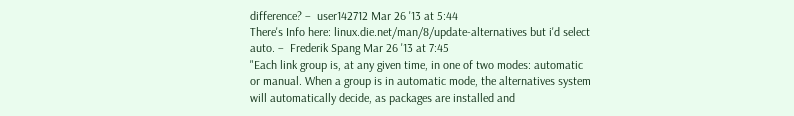difference? –  user142712 Mar 26 '13 at 5:44
There's Info here: linux.die.net/man/8/update-alternatives but i'd select auto. –  Frederik Spang Mar 26 '13 at 7:45
"Each link group is, at any given time, in one of two modes: automatic or manual. When a group is in automatic mode, the alternatives system will automatically decide, as packages are installed and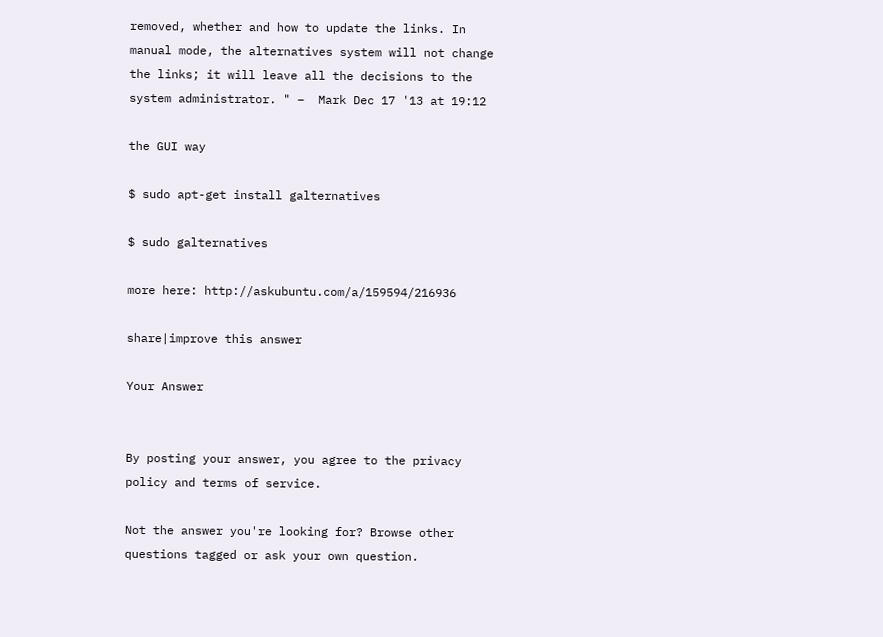removed, whether and how to update the links. In manual mode, the alternatives system will not change the links; it will leave all the decisions to the system administrator. " –  Mark Dec 17 '13 at 19:12

the GUI way

$ sudo apt-get install galternatives

$ sudo galternatives

more here: http://askubuntu.com/a/159594/216936

share|improve this answer

Your Answer


By posting your answer, you agree to the privacy policy and terms of service.

Not the answer you're looking for? Browse other questions tagged or ask your own question.